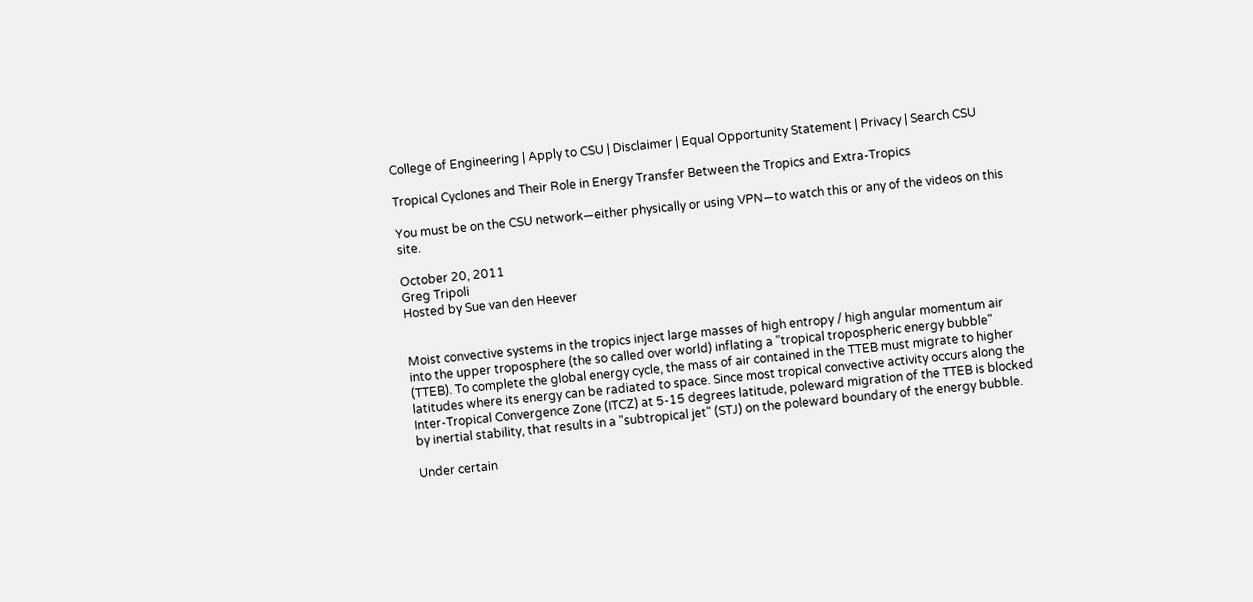College of Engineering | Apply to CSU | Disclaimer | Equal Opportunity Statement | Privacy | Search CSU

Tropical Cyclones and Their Role in Energy Transfer Between the Tropics and Extra-Tropics

You must be on the CSU network—either physically or using VPN—to watch this or any of the videos on this site.

October 20, 2011
Greg Tripoli
Hosted by Sue van den Heever


Moist convective systems in the tropics inject large masses of high entropy / high angular momentum air into the upper troposphere (the so called over world) inflating a "tropical tropospheric energy bubble" (TTEB). To complete the global energy cycle, the mass of air contained in the TTEB must migrate to higher latitudes where its energy can be radiated to space. Since most tropical convective activity occurs along the Inter-Tropical Convergence Zone (ITCZ) at 5-15 degrees latitude, poleward migration of the TTEB is blocked by inertial stability, that results in a "subtropical jet" (STJ) on the poleward boundary of the energy bubble.

Under certain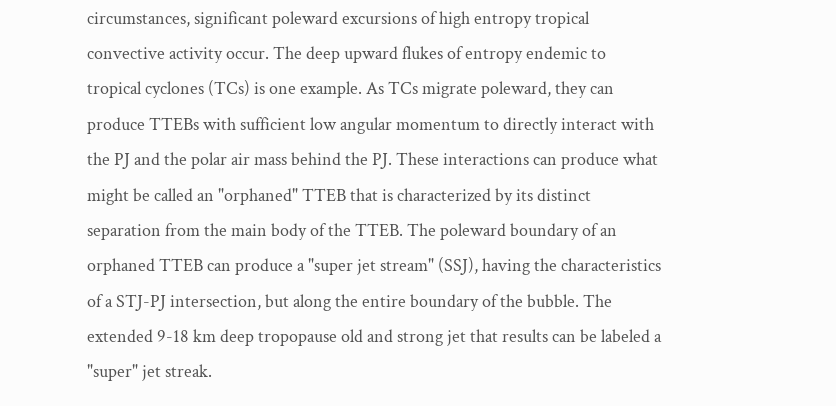circumstances, significant poleward excursions of high entropy tropical convective activity occur. The deep upward flukes of entropy endemic to tropical cyclones (TCs) is one example. As TCs migrate poleward, they can produce TTEBs with sufficient low angular momentum to directly interact with the PJ and the polar air mass behind the PJ. These interactions can produce what might be called an "orphaned" TTEB that is characterized by its distinct separation from the main body of the TTEB. The poleward boundary of an orphaned TTEB can produce a "super jet stream" (SSJ), having the characteristics of a STJ-PJ intersection, but along the entire boundary of the bubble. The extended 9-18 km deep tropopause old and strong jet that results can be labeled a "super" jet streak.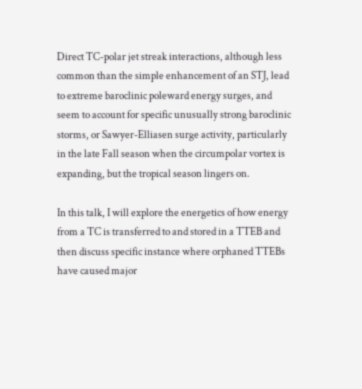Direct TC-polar jet streak interactions, although less common than the simple enhancement of an STJ, lead to extreme baroclinic poleward energy surges, and seem to account for specific unusually strong baroclinic storms, or Sawyer-Elliasen surge activity, particularly in the late Fall season when the circumpolar vortex is expanding, but the tropical season lingers on.

In this talk, I will explore the energetics of how energy from a TC is transferred to and stored in a TTEB and then discuss specific instance where orphaned TTEBs have caused major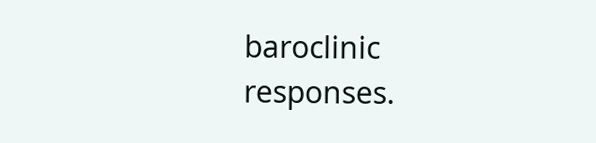baroclinic responses.